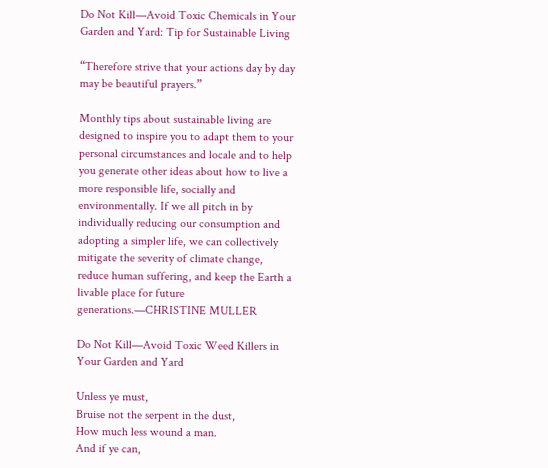Do Not Kill—Avoid Toxic Chemicals in Your Garden and Yard: Tip for Sustainable Living

“Therefore strive that your actions day by day
may be beautiful prayers.”

Monthly tips about sustainable living are designed to inspire you to adapt them to your personal circumstances and locale and to help you generate other ideas about how to live a more responsible life, socially and environmentally. If we all pitch in by individually reducing our consumption and adopting a simpler life, we can collectively mitigate the severity of climate change, reduce human suffering, and keep the Earth a livable place for future generations.—CHRISTINE MULLER

Do Not Kill—Avoid Toxic Weed Killers in Your Garden and Yard

Unless ye must,
Bruise not the serpent in the dust,
How much less wound a man.
And if ye can,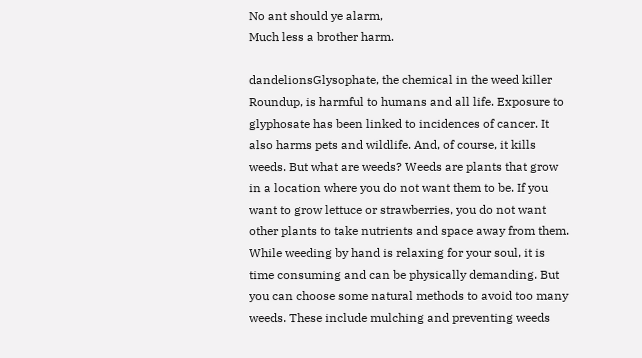No ant should ye alarm,
Much less a brother harm.

dandelionsGlysophate, the chemical in the weed killer Roundup, is harmful to humans and all life. Exposure to glyphosate has been linked to incidences of cancer. It also harms pets and wildlife. And, of course, it kills weeds. But what are weeds? Weeds are plants that grow in a location where you do not want them to be. If you want to grow lettuce or strawberries, you do not want other plants to take nutrients and space away from them. While weeding by hand is relaxing for your soul, it is time consuming and can be physically demanding. But you can choose some natural methods to avoid too many weeds. These include mulching and preventing weeds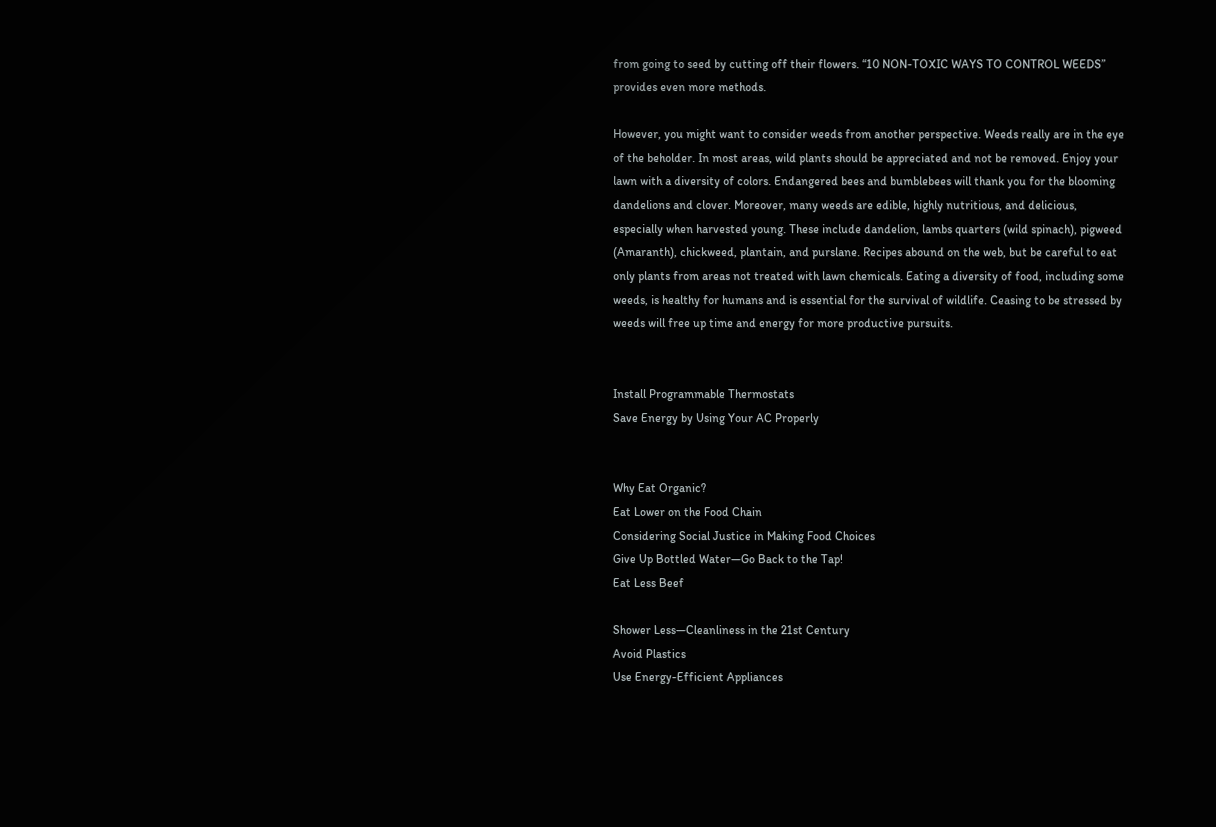from going to seed by cutting off their flowers. “10 NON-TOXIC WAYS TO CONTROL WEEDS” provides even more methods.

However, you might want to consider weeds from another perspective. Weeds really are in the eye of the beholder. In most areas, wild plants should be appreciated and not be removed. Enjoy your lawn with a diversity of colors. Endangered bees and bumblebees will thank you for the blooming dandelions and clover. Moreover, many weeds are edible, highly nutritious, and delicious, especially when harvested young. These include dandelion, lambs quarters (wild spinach), pigweed (Amaranth), chickweed, plantain, and purslane. Recipes abound on the web, but be careful to eat only plants from areas not treated with lawn chemicals. Eating a diversity of food, including some weeds, is healthy for humans and is essential for the survival of wildlife. Ceasing to be stressed by weeds will free up time and energy for more productive pursuits.


Install Programmable Thermostats
Save Energy by Using Your AC Properly


Why Eat Organic?
Eat Lower on the Food Chain
Considering Social Justice in Making Food Choices
Give Up Bottled Water—Go Back to the Tap!
Eat Less Beef

Shower Less—Cleanliness in the 21st Century
Avoid Plastics
Use Energy-Efficient Appliances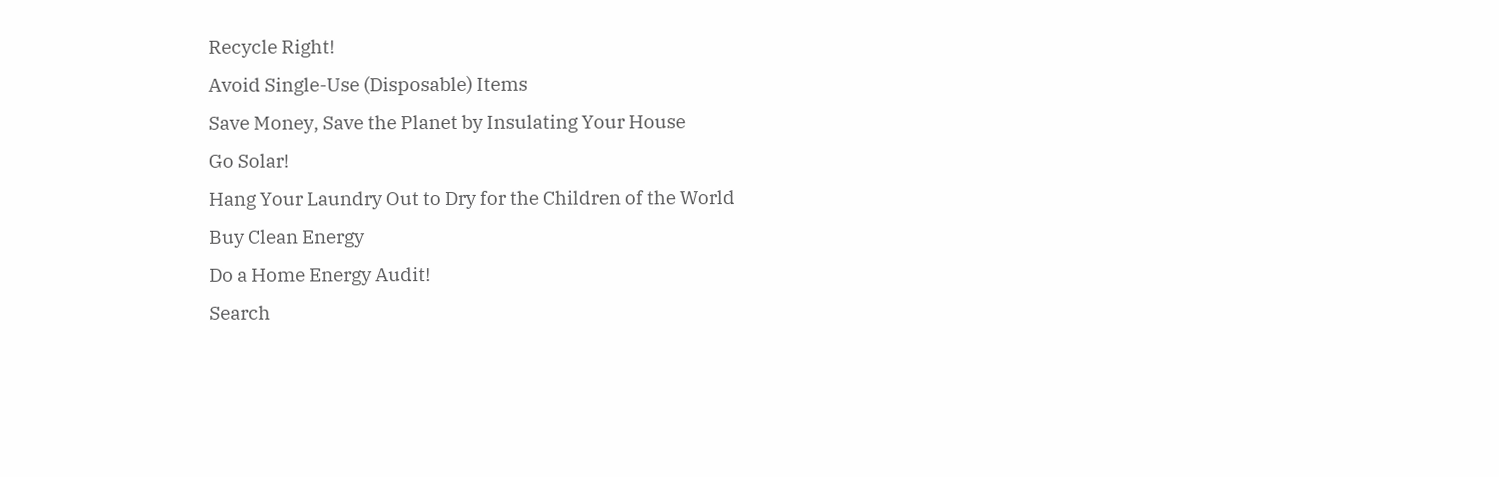Recycle Right!
Avoid Single-Use (Disposable) Items
Save Money, Save the Planet by Insulating Your House
Go Solar!
Hang Your Laundry Out to Dry for the Children of the World
Buy Clean Energy
Do a Home Energy Audit!
Search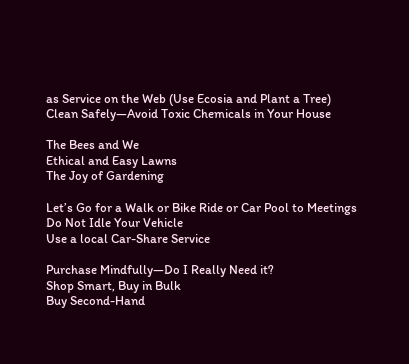as Service on the Web (Use Ecosia and Plant a Tree)
Clean Safely—Avoid Toxic Chemicals in Your House

The Bees and We
Ethical and Easy Lawns
The Joy of Gardening

Let’s Go for a Walk or Bike Ride or Car Pool to Meetings
Do Not Idle Your Vehicle
Use a local Car-Share Service

Purchase Mindfully—Do I Really Need it?
Shop Smart, Buy in Bulk
Buy Second-Hand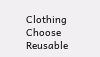Clothing
Choose Reusable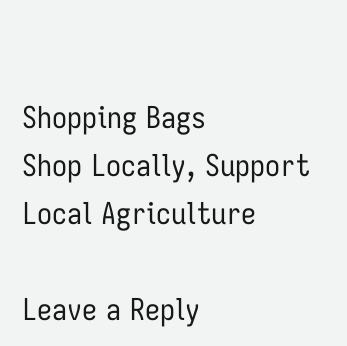Shopping Bags
Shop Locally, Support Local Agriculture

Leave a Reply